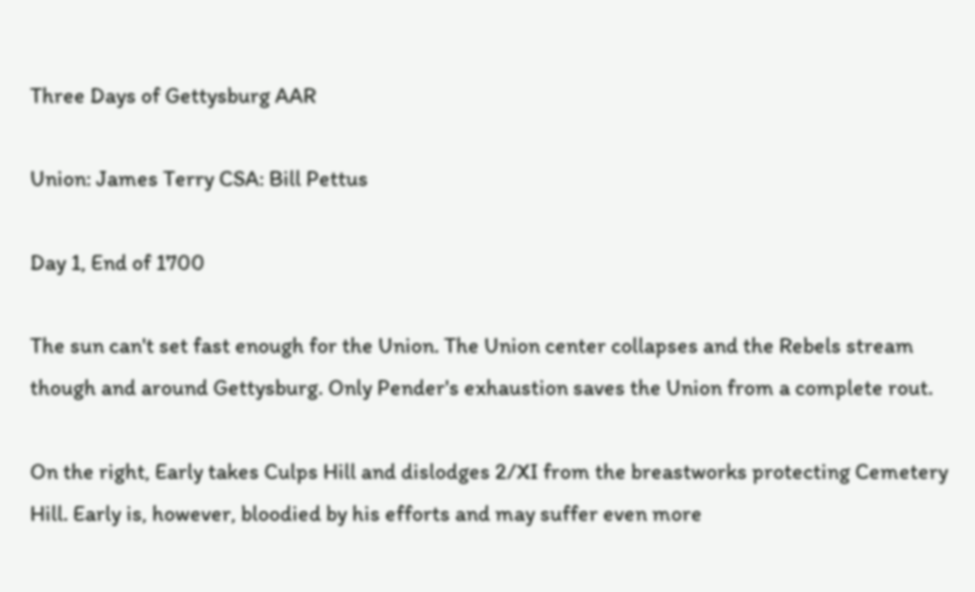Three Days of Gettysburg AAR

Union: James Terry CSA: Bill Pettus

Day 1, End of 1700

The sun can't set fast enough for the Union. The Union center collapses and the Rebels stream though and around Gettysburg. Only Pender's exhaustion saves the Union from a complete rout.

On the right, Early takes Culps Hill and dislodges 2/XI from the breastworks protecting Cemetery Hill. Early is, however, bloodied by his efforts and may suffer even more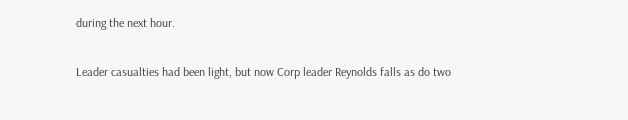during the next hour.

Leader casualties had been light, but now Corp leader Reynolds falls as do two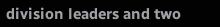division leaders and two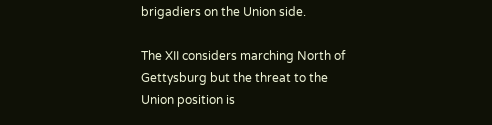brigadiers on the Union side.

The XII considers marching North of Gettysburg but the threat to the Union position is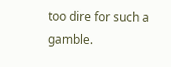too dire for such a gamble.